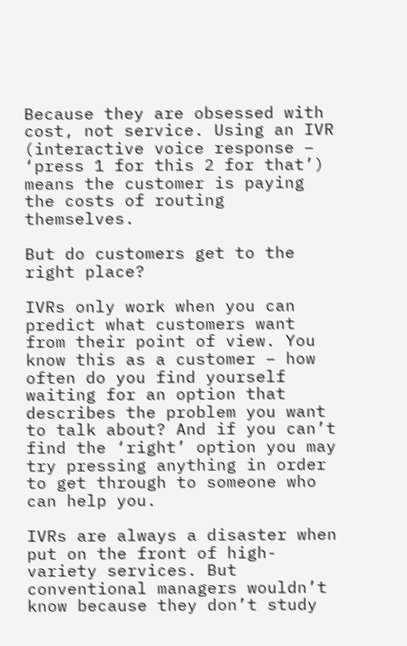Because they are obsessed with cost, not service. Using an IVR (interactive voice response – ‘press 1 for this 2 for that’) means the customer is paying the costs of routing themselves.

But do customers get to the right place?

IVRs only work when you can predict what customers want from their point of view. You know this as a customer – how often do you find yourself waiting for an option that describes the problem you want to talk about? And if you can’t find the ‘right’ option you may try pressing anything in order to get through to someone who can help you.

IVRs are always a disaster when put on the front of high-variety services. But conventional managers wouldn’t know because they don’t study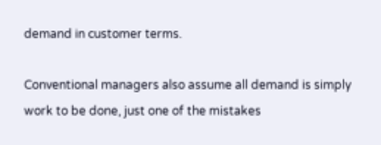demand in customer terms.

Conventional managers also assume all demand is simply work to be done, just one of the mistakes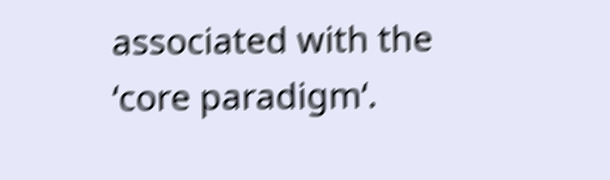associated with the ‘core paradigm‘.